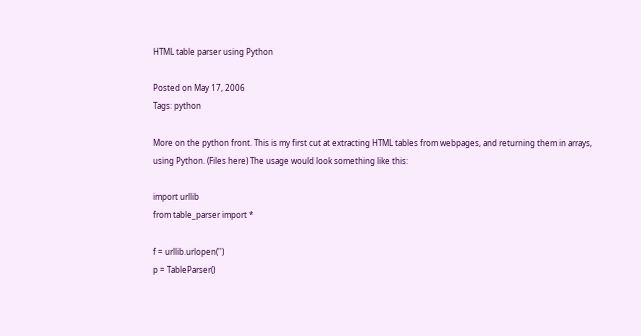HTML table parser using Python

Posted on May 17, 2006
Tags: python

More on the python front. This is my first cut at extracting HTML tables from webpages, and returning them in arrays, using Python. (Files here) The usage would look something like this:

import urllib
from table_parser import *

f = urllib.urlopen('')
p = TableParser()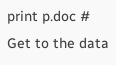print p.doc # Get to the data